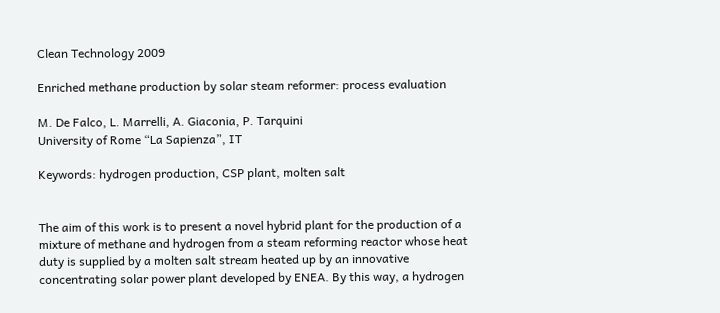Clean Technology 2009

Enriched methane production by solar steam reformer: process evaluation

M. De Falco, L. Marrelli, A. Giaconia, P. Tarquini
University of Rome “La Sapienza”, IT

Keywords: hydrogen production, CSP plant, molten salt


The aim of this work is to present a novel hybrid plant for the production of a mixture of methane and hydrogen from a steam reforming reactor whose heat duty is supplied by a molten salt stream heated up by an innovative concentrating solar power plant developed by ENEA. By this way, a hydrogen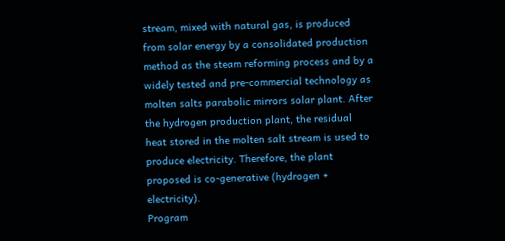stream, mixed with natural gas, is produced from solar energy by a consolidated production method as the steam reforming process and by a widely tested and pre-commercial technology as molten salts parabolic mirrors solar plant. After the hydrogen production plant, the residual heat stored in the molten salt stream is used to produce electricity. Therefore, the plant proposed is co-generative (hydrogen + electricity).
Program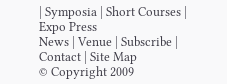| Symposia | Short Courses | Expo Press
News | Venue | Subscribe | Contact | Site Map
© Copyright 2009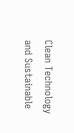Clean Technology and Sustainable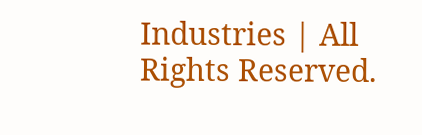Industries | All Rights Reserved.